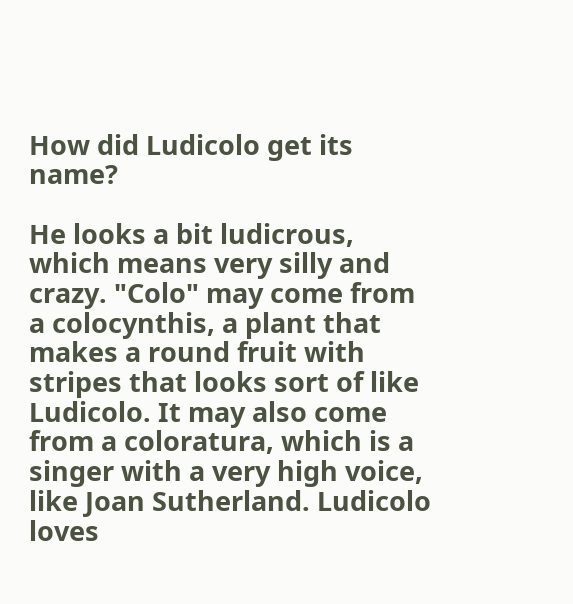How did Ludicolo get its name?

He looks a bit ludicrous, which means very silly and crazy. "Colo" may come from a colocynthis, a plant that makes a round fruit with stripes that looks sort of like Ludicolo. It may also come from a coloratura, which is a singer with a very high voice, like Joan Sutherland. Ludicolo loves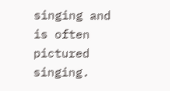singing and is often pictured singing.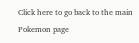Click here to go back to the main Pokemon page